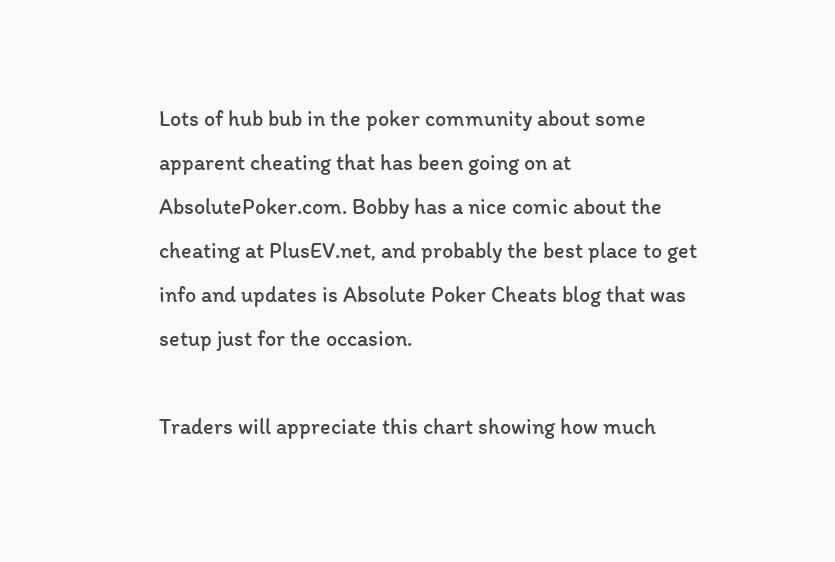Lots of hub bub in the poker community about some apparent cheating that has been going on at AbsolutePoker.com. Bobby has a nice comic about the cheating at PlusEV.net, and probably the best place to get info and updates is Absolute Poker Cheats blog that was setup just for the occasion.

Traders will appreciate this chart showing how much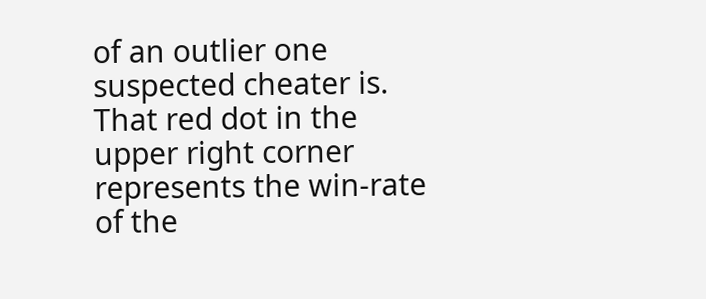of an outlier one suspected cheater is. That red dot in the upper right corner represents the win-rate of the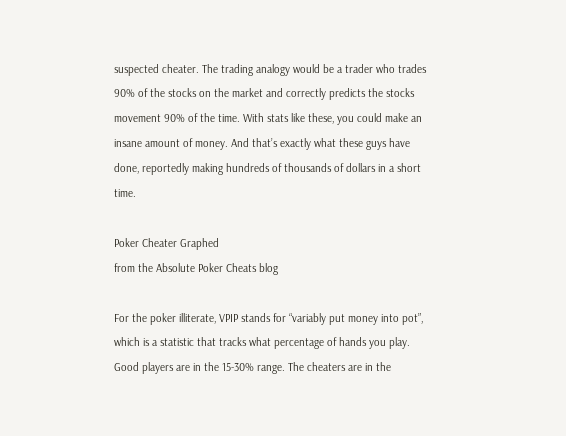suspected cheater. The trading analogy would be a trader who trades 90% of the stocks on the market and correctly predicts the stocks movement 90% of the time. With stats like these, you could make an insane amount of money. And that’s exactly what these guys have done, reportedly making hundreds of thousands of dollars in a short time.

Poker Cheater Graphed
from the Absolute Poker Cheats blog

For the poker illiterate, VPIP stands for “variably put money into pot”, which is a statistic that tracks what percentage of hands you play. Good players are in the 15-30% range. The cheaters are in the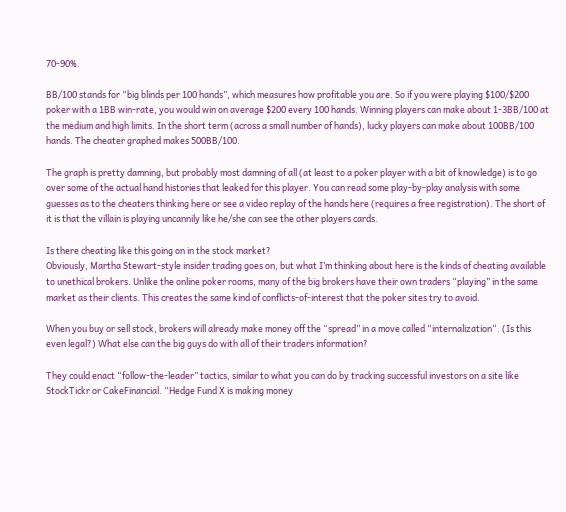70-90%.

BB/100 stands for “big blinds per 100 hands”, which measures how profitable you are. So if you were playing $100/$200 poker with a 1BB win-rate, you would win on average $200 every 100 hands. Winning players can make about 1-3BB/100 at the medium and high limits. In the short term (across a small number of hands), lucky players can make about 100BB/100 hands. The cheater graphed makes 500BB/100.

The graph is pretty damning, but probably most damning of all (at least to a poker player with a bit of knowledge) is to go over some of the actual hand histories that leaked for this player. You can read some play-by-play analysis with some guesses as to the cheaters thinking here or see a video replay of the hands here (requires a free registration). The short of it is that the villain is playing uncannily like he/she can see the other players cards.

Is there cheating like this going on in the stock market?
Obviously, Martha Stewart-style insider trading goes on, but what I’m thinking about here is the kinds of cheating available to unethical brokers. Unlike the online poker rooms, many of the big brokers have their own traders “playing” in the same market as their clients. This creates the same kind of conflicts-of-interest that the poker sites try to avoid.

When you buy or sell stock, brokers will already make money off the “spread” in a move called “internalization“. (Is this even legal?) What else can the big guys do with all of their traders information?

They could enact “follow-the-leader” tactics, similar to what you can do by tracking successful investors on a site like StockTickr or CakeFinancial. “Hedge Fund X is making money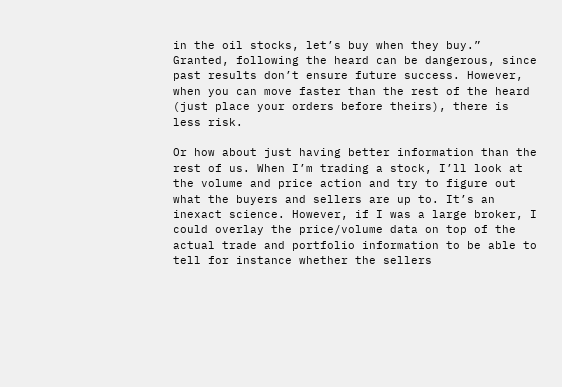in the oil stocks, let’s buy when they buy.” Granted, following the heard can be dangerous, since past results don’t ensure future success. However, when you can move faster than the rest of the heard (just place your orders before theirs), there is less risk.

Or how about just having better information than the rest of us. When I’m trading a stock, I’ll look at the volume and price action and try to figure out what the buyers and sellers are up to. It’s an inexact science. However, if I was a large broker, I could overlay the price/volume data on top of the actual trade and portfolio information to be able to tell for instance whether the sellers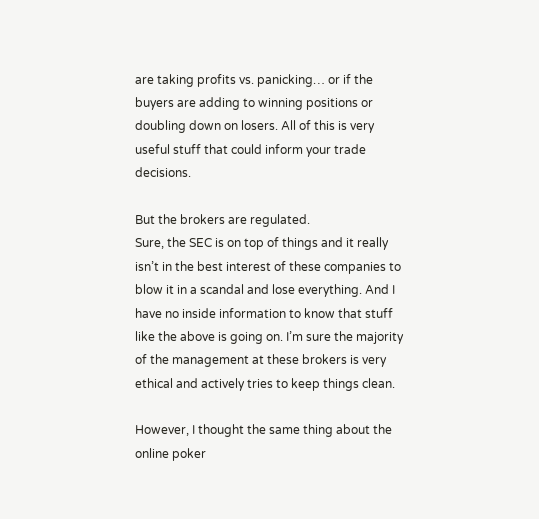are taking profits vs. panicking… or if the buyers are adding to winning positions or doubling down on losers. All of this is very useful stuff that could inform your trade decisions.

But the brokers are regulated.
Sure, the SEC is on top of things and it really isn’t in the best interest of these companies to blow it in a scandal and lose everything. And I have no inside information to know that stuff like the above is going on. I’m sure the majority of the management at these brokers is very ethical and actively tries to keep things clean.

However, I thought the same thing about the online poker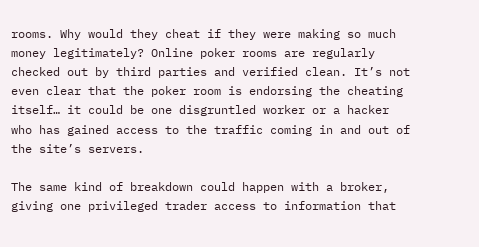rooms. Why would they cheat if they were making so much money legitimately? Online poker rooms are regularly checked out by third parties and verified clean. It’s not even clear that the poker room is endorsing the cheating itself… it could be one disgruntled worker or a hacker who has gained access to the traffic coming in and out of the site’s servers.

The same kind of breakdown could happen with a broker, giving one privileged trader access to information that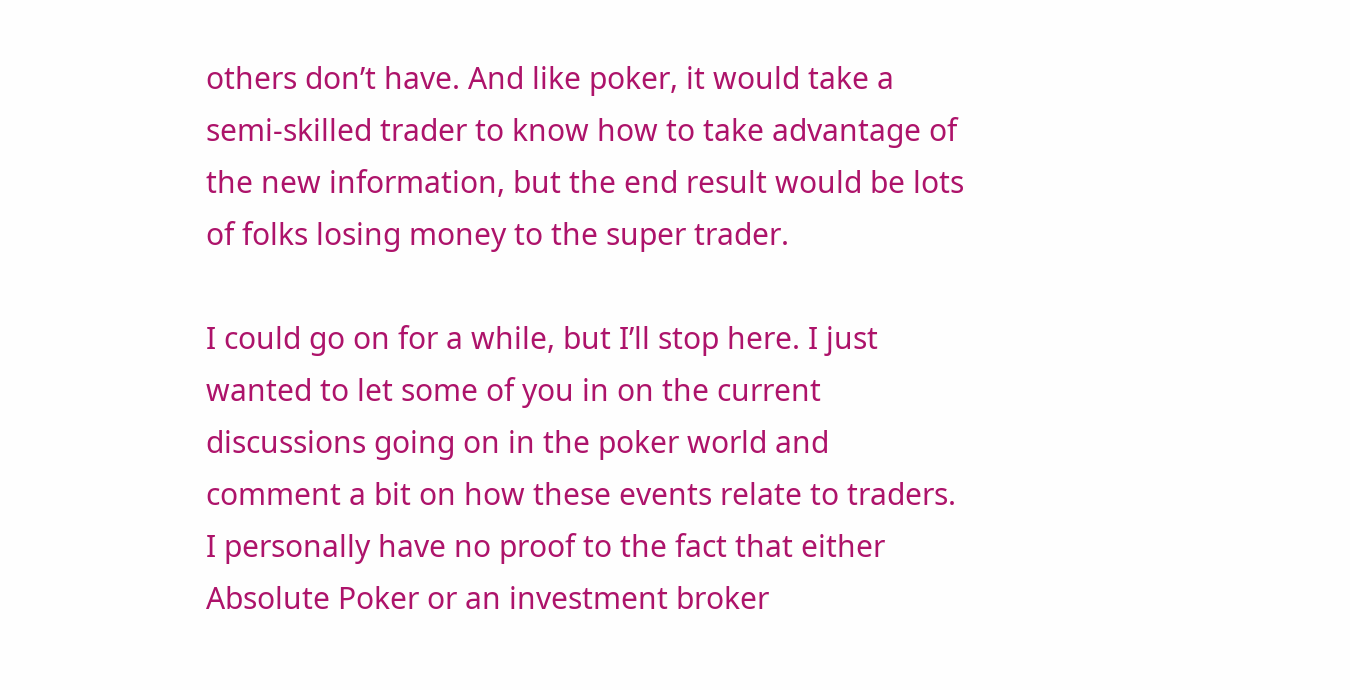others don’t have. And like poker, it would take a semi-skilled trader to know how to take advantage of the new information, but the end result would be lots of folks losing money to the super trader.

I could go on for a while, but I’ll stop here. I just wanted to let some of you in on the current discussions going on in the poker world and comment a bit on how these events relate to traders. I personally have no proof to the fact that either Absolute Poker or an investment broker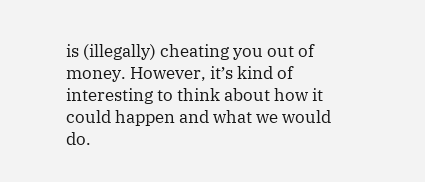is (illegally) cheating you out of money. However, it’s kind of interesting to think about how it could happen and what we would do.